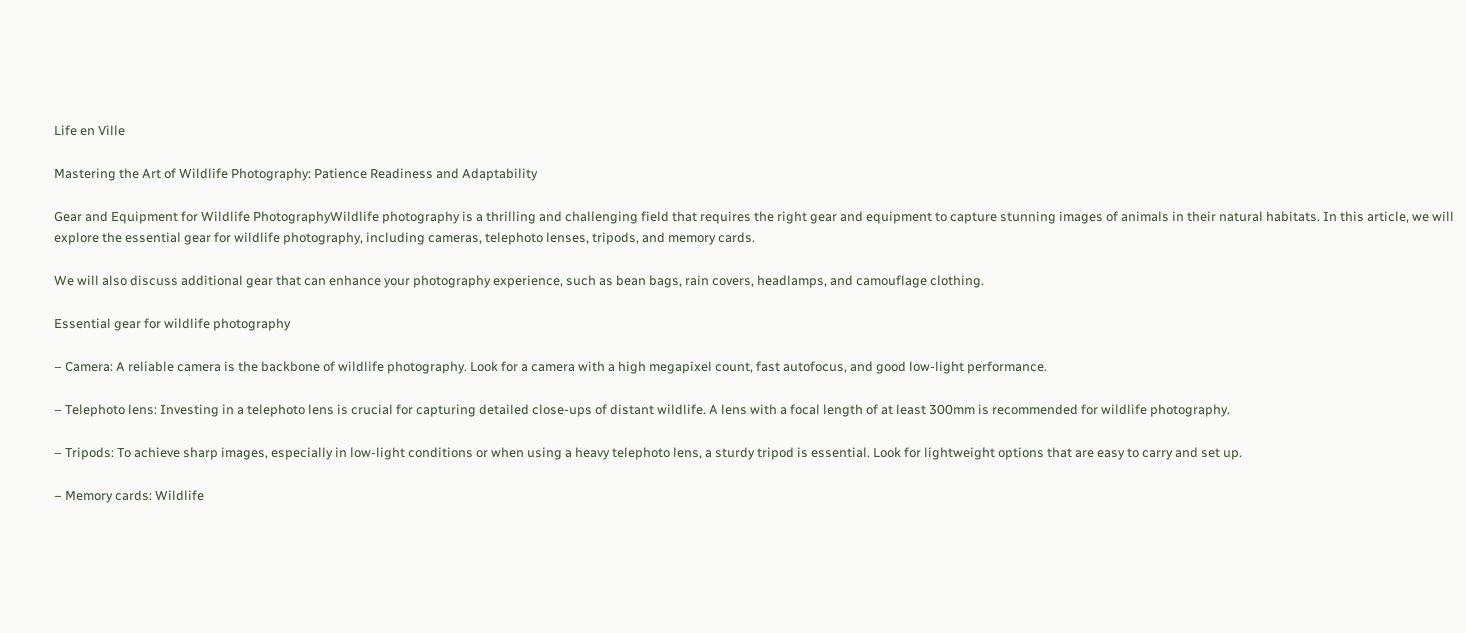Life en Ville

Mastering the Art of Wildlife Photography: Patience Readiness and Adaptability

Gear and Equipment for Wildlife PhotographyWildlife photography is a thrilling and challenging field that requires the right gear and equipment to capture stunning images of animals in their natural habitats. In this article, we will explore the essential gear for wildlife photography, including cameras, telephoto lenses, tripods, and memory cards.

We will also discuss additional gear that can enhance your photography experience, such as bean bags, rain covers, headlamps, and camouflage clothing.

Essential gear for wildlife photography

– Camera: A reliable camera is the backbone of wildlife photography. Look for a camera with a high megapixel count, fast autofocus, and good low-light performance.

– Telephoto lens: Investing in a telephoto lens is crucial for capturing detailed close-ups of distant wildlife. A lens with a focal length of at least 300mm is recommended for wildlife photography.

– Tripods: To achieve sharp images, especially in low-light conditions or when using a heavy telephoto lens, a sturdy tripod is essential. Look for lightweight options that are easy to carry and set up.

– Memory cards: Wildlife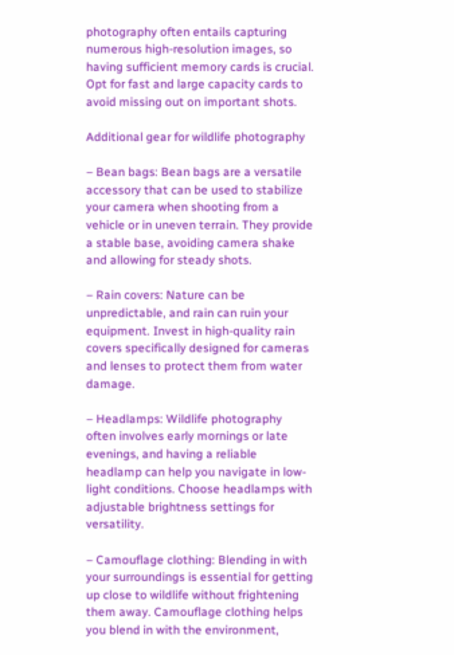photography often entails capturing numerous high-resolution images, so having sufficient memory cards is crucial. Opt for fast and large capacity cards to avoid missing out on important shots.

Additional gear for wildlife photography

– Bean bags: Bean bags are a versatile accessory that can be used to stabilize your camera when shooting from a vehicle or in uneven terrain. They provide a stable base, avoiding camera shake and allowing for steady shots.

– Rain covers: Nature can be unpredictable, and rain can ruin your equipment. Invest in high-quality rain covers specifically designed for cameras and lenses to protect them from water damage.

– Headlamps: Wildlife photography often involves early mornings or late evenings, and having a reliable headlamp can help you navigate in low-light conditions. Choose headlamps with adjustable brightness settings for versatility.

– Camouflage clothing: Blending in with your surroundings is essential for getting up close to wildlife without frightening them away. Camouflage clothing helps you blend in with the environment,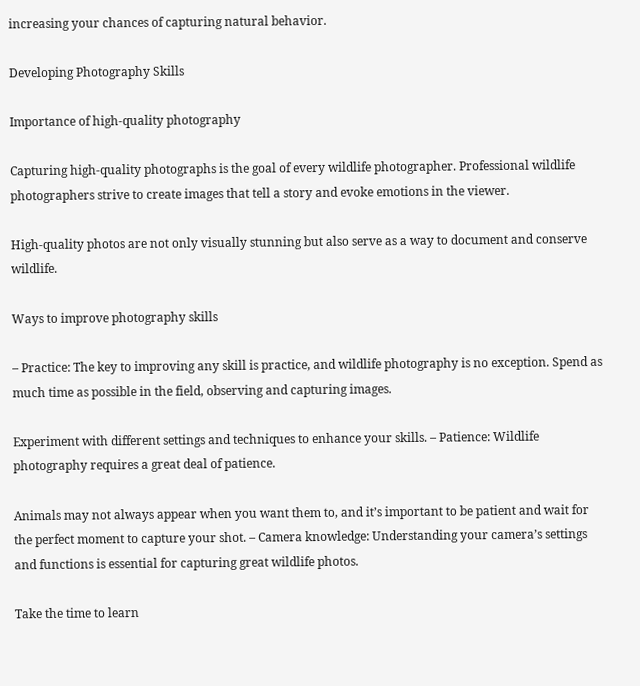increasing your chances of capturing natural behavior.

Developing Photography Skills

Importance of high-quality photography

Capturing high-quality photographs is the goal of every wildlife photographer. Professional wildlife photographers strive to create images that tell a story and evoke emotions in the viewer.

High-quality photos are not only visually stunning but also serve as a way to document and conserve wildlife.

Ways to improve photography skills

– Practice: The key to improving any skill is practice, and wildlife photography is no exception. Spend as much time as possible in the field, observing and capturing images.

Experiment with different settings and techniques to enhance your skills. – Patience: Wildlife photography requires a great deal of patience.

Animals may not always appear when you want them to, and it’s important to be patient and wait for the perfect moment to capture your shot. – Camera knowledge: Understanding your camera’s settings and functions is essential for capturing great wildlife photos.

Take the time to learn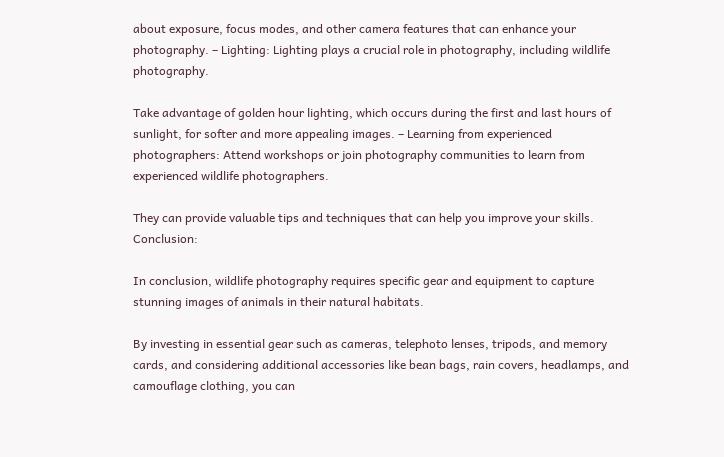about exposure, focus modes, and other camera features that can enhance your photography. – Lighting: Lighting plays a crucial role in photography, including wildlife photography.

Take advantage of golden hour lighting, which occurs during the first and last hours of sunlight, for softer and more appealing images. – Learning from experienced photographers: Attend workshops or join photography communities to learn from experienced wildlife photographers.

They can provide valuable tips and techniques that can help you improve your skills. Conclusion:

In conclusion, wildlife photography requires specific gear and equipment to capture stunning images of animals in their natural habitats.

By investing in essential gear such as cameras, telephoto lenses, tripods, and memory cards, and considering additional accessories like bean bags, rain covers, headlamps, and camouflage clothing, you can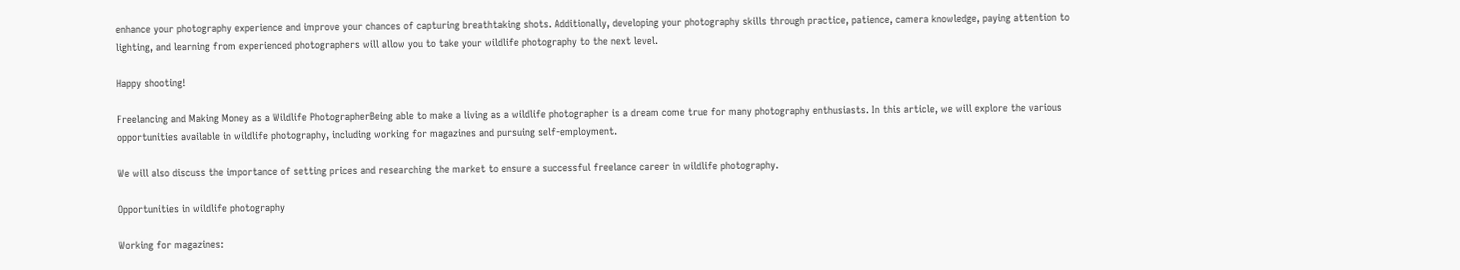enhance your photography experience and improve your chances of capturing breathtaking shots. Additionally, developing your photography skills through practice, patience, camera knowledge, paying attention to lighting, and learning from experienced photographers will allow you to take your wildlife photography to the next level.

Happy shooting!

Freelancing and Making Money as a Wildlife PhotographerBeing able to make a living as a wildlife photographer is a dream come true for many photography enthusiasts. In this article, we will explore the various opportunities available in wildlife photography, including working for magazines and pursuing self-employment.

We will also discuss the importance of setting prices and researching the market to ensure a successful freelance career in wildlife photography.

Opportunities in wildlife photography

Working for magazines: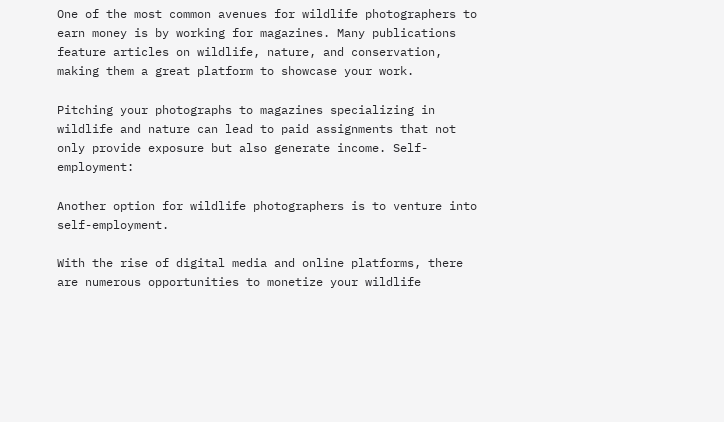One of the most common avenues for wildlife photographers to earn money is by working for magazines. Many publications feature articles on wildlife, nature, and conservation, making them a great platform to showcase your work.

Pitching your photographs to magazines specializing in wildlife and nature can lead to paid assignments that not only provide exposure but also generate income. Self-employment:

Another option for wildlife photographers is to venture into self-employment.

With the rise of digital media and online platforms, there are numerous opportunities to monetize your wildlife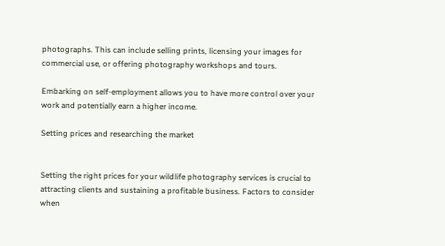photographs. This can include selling prints, licensing your images for commercial use, or offering photography workshops and tours.

Embarking on self-employment allows you to have more control over your work and potentially earn a higher income.

Setting prices and researching the market


Setting the right prices for your wildlife photography services is crucial to attracting clients and sustaining a profitable business. Factors to consider when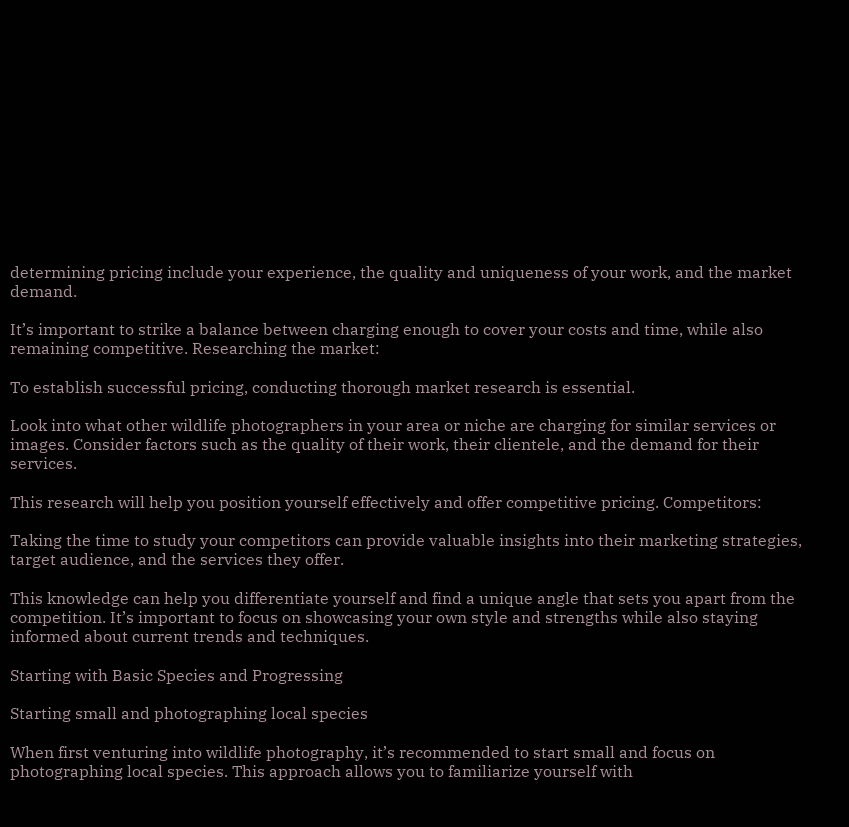determining pricing include your experience, the quality and uniqueness of your work, and the market demand.

It’s important to strike a balance between charging enough to cover your costs and time, while also remaining competitive. Researching the market:

To establish successful pricing, conducting thorough market research is essential.

Look into what other wildlife photographers in your area or niche are charging for similar services or images. Consider factors such as the quality of their work, their clientele, and the demand for their services.

This research will help you position yourself effectively and offer competitive pricing. Competitors:

Taking the time to study your competitors can provide valuable insights into their marketing strategies, target audience, and the services they offer.

This knowledge can help you differentiate yourself and find a unique angle that sets you apart from the competition. It’s important to focus on showcasing your own style and strengths while also staying informed about current trends and techniques.

Starting with Basic Species and Progressing

Starting small and photographing local species

When first venturing into wildlife photography, it’s recommended to start small and focus on photographing local species. This approach allows you to familiarize yourself with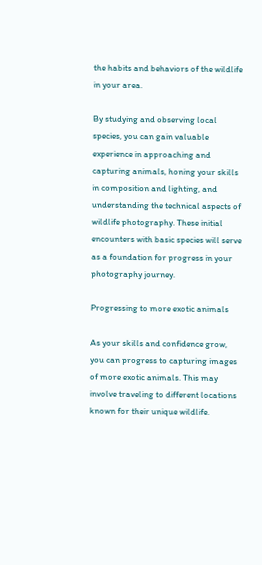the habits and behaviors of the wildlife in your area.

By studying and observing local species, you can gain valuable experience in approaching and capturing animals, honing your skills in composition and lighting, and understanding the technical aspects of wildlife photography. These initial encounters with basic species will serve as a foundation for progress in your photography journey.

Progressing to more exotic animals

As your skills and confidence grow, you can progress to capturing images of more exotic animals. This may involve traveling to different locations known for their unique wildlife.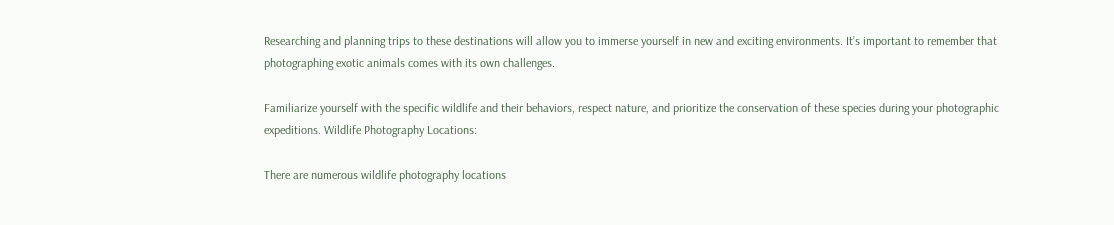Researching and planning trips to these destinations will allow you to immerse yourself in new and exciting environments. It’s important to remember that photographing exotic animals comes with its own challenges.

Familiarize yourself with the specific wildlife and their behaviors, respect nature, and prioritize the conservation of these species during your photographic expeditions. Wildlife Photography Locations:

There are numerous wildlife photography locations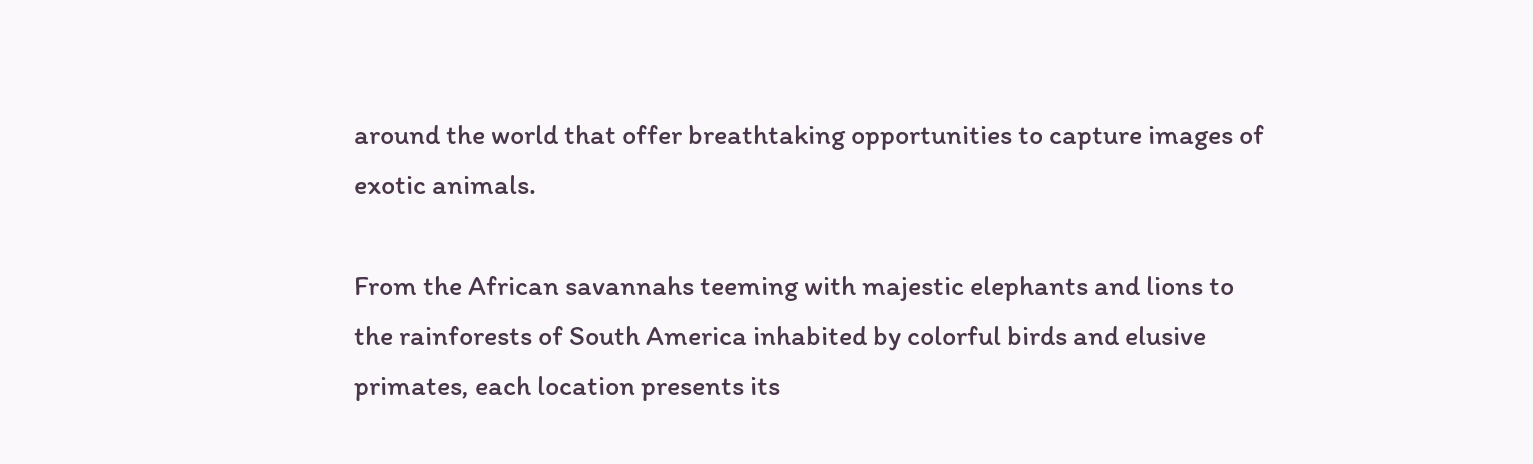around the world that offer breathtaking opportunities to capture images of exotic animals.

From the African savannahs teeming with majestic elephants and lions to the rainforests of South America inhabited by colorful birds and elusive primates, each location presents its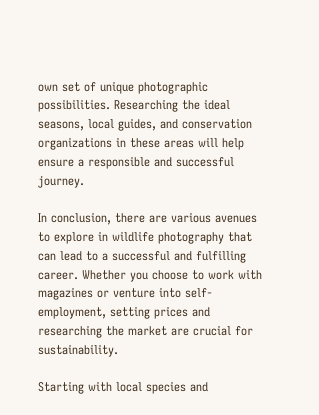own set of unique photographic possibilities. Researching the ideal seasons, local guides, and conservation organizations in these areas will help ensure a responsible and successful journey.

In conclusion, there are various avenues to explore in wildlife photography that can lead to a successful and fulfilling career. Whether you choose to work with magazines or venture into self-employment, setting prices and researching the market are crucial for sustainability.

Starting with local species and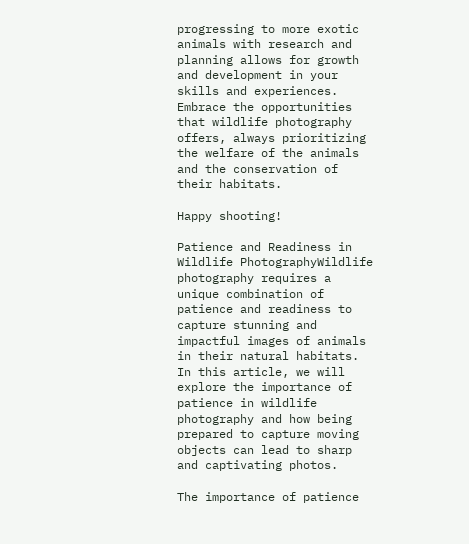progressing to more exotic animals with research and planning allows for growth and development in your skills and experiences. Embrace the opportunities that wildlife photography offers, always prioritizing the welfare of the animals and the conservation of their habitats.

Happy shooting!

Patience and Readiness in Wildlife PhotographyWildlife photography requires a unique combination of patience and readiness to capture stunning and impactful images of animals in their natural habitats. In this article, we will explore the importance of patience in wildlife photography and how being prepared to capture moving objects can lead to sharp and captivating photos.

The importance of patience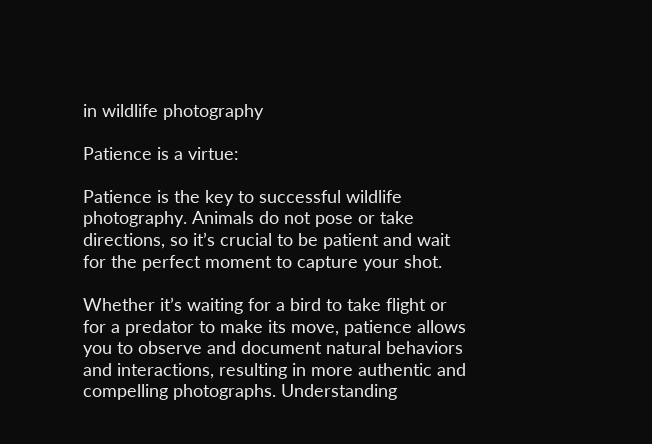in wildlife photography

Patience is a virtue:

Patience is the key to successful wildlife photography. Animals do not pose or take directions, so it’s crucial to be patient and wait for the perfect moment to capture your shot.

Whether it’s waiting for a bird to take flight or for a predator to make its move, patience allows you to observe and document natural behaviors and interactions, resulting in more authentic and compelling photographs. Understanding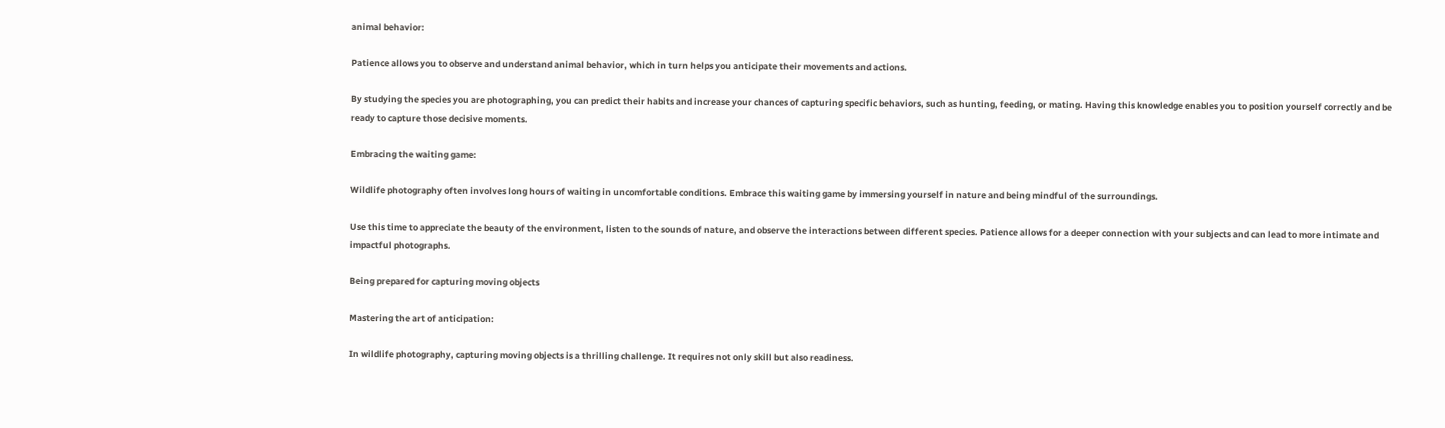animal behavior:

Patience allows you to observe and understand animal behavior, which in turn helps you anticipate their movements and actions.

By studying the species you are photographing, you can predict their habits and increase your chances of capturing specific behaviors, such as hunting, feeding, or mating. Having this knowledge enables you to position yourself correctly and be ready to capture those decisive moments.

Embracing the waiting game:

Wildlife photography often involves long hours of waiting in uncomfortable conditions. Embrace this waiting game by immersing yourself in nature and being mindful of the surroundings.

Use this time to appreciate the beauty of the environment, listen to the sounds of nature, and observe the interactions between different species. Patience allows for a deeper connection with your subjects and can lead to more intimate and impactful photographs.

Being prepared for capturing moving objects

Mastering the art of anticipation:

In wildlife photography, capturing moving objects is a thrilling challenge. It requires not only skill but also readiness.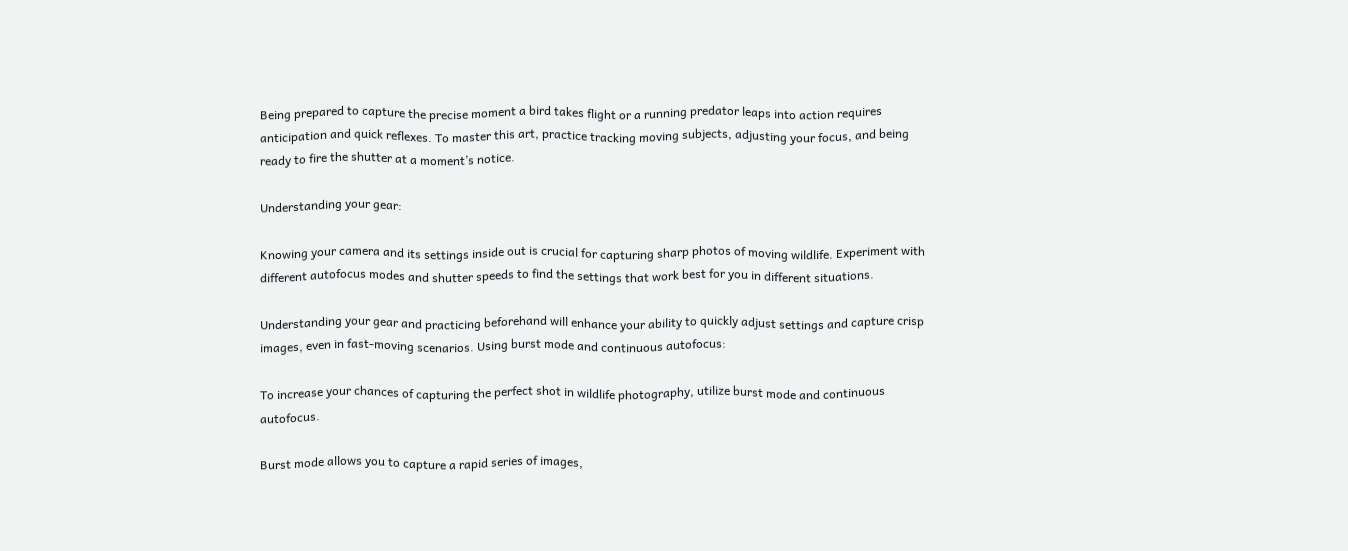Being prepared to capture the precise moment a bird takes flight or a running predator leaps into action requires anticipation and quick reflexes. To master this art, practice tracking moving subjects, adjusting your focus, and being ready to fire the shutter at a moment’s notice.

Understanding your gear:

Knowing your camera and its settings inside out is crucial for capturing sharp photos of moving wildlife. Experiment with different autofocus modes and shutter speeds to find the settings that work best for you in different situations.

Understanding your gear and practicing beforehand will enhance your ability to quickly adjust settings and capture crisp images, even in fast-moving scenarios. Using burst mode and continuous autofocus:

To increase your chances of capturing the perfect shot in wildlife photography, utilize burst mode and continuous autofocus.

Burst mode allows you to capture a rapid series of images,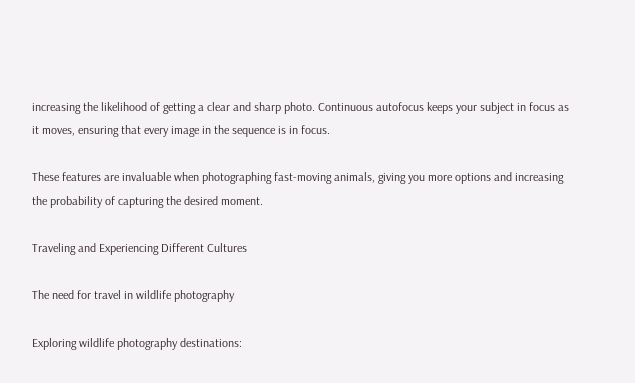increasing the likelihood of getting a clear and sharp photo. Continuous autofocus keeps your subject in focus as it moves, ensuring that every image in the sequence is in focus.

These features are invaluable when photographing fast-moving animals, giving you more options and increasing the probability of capturing the desired moment.

Traveling and Experiencing Different Cultures

The need for travel in wildlife photography

Exploring wildlife photography destinations: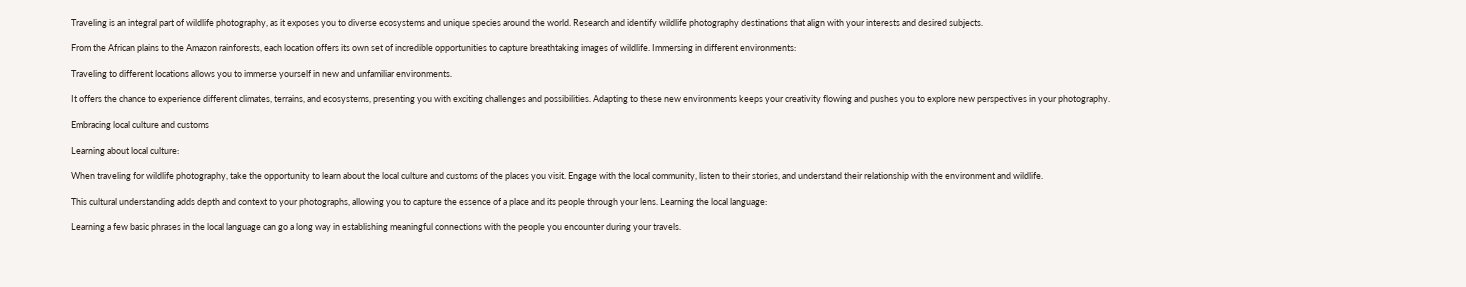Traveling is an integral part of wildlife photography, as it exposes you to diverse ecosystems and unique species around the world. Research and identify wildlife photography destinations that align with your interests and desired subjects.

From the African plains to the Amazon rainforests, each location offers its own set of incredible opportunities to capture breathtaking images of wildlife. Immersing in different environments:

Traveling to different locations allows you to immerse yourself in new and unfamiliar environments.

It offers the chance to experience different climates, terrains, and ecosystems, presenting you with exciting challenges and possibilities. Adapting to these new environments keeps your creativity flowing and pushes you to explore new perspectives in your photography.

Embracing local culture and customs

Learning about local culture:

When traveling for wildlife photography, take the opportunity to learn about the local culture and customs of the places you visit. Engage with the local community, listen to their stories, and understand their relationship with the environment and wildlife.

This cultural understanding adds depth and context to your photographs, allowing you to capture the essence of a place and its people through your lens. Learning the local language:

Learning a few basic phrases in the local language can go a long way in establishing meaningful connections with the people you encounter during your travels.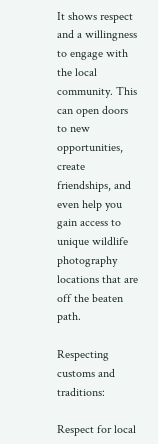It shows respect and a willingness to engage with the local community. This can open doors to new opportunities, create friendships, and even help you gain access to unique wildlife photography locations that are off the beaten path.

Respecting customs and traditions:

Respect for local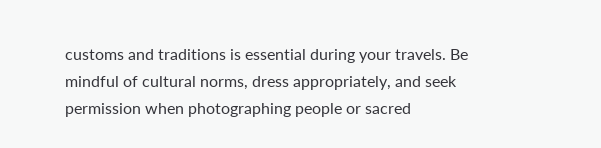customs and traditions is essential during your travels. Be mindful of cultural norms, dress appropriately, and seek permission when photographing people or sacred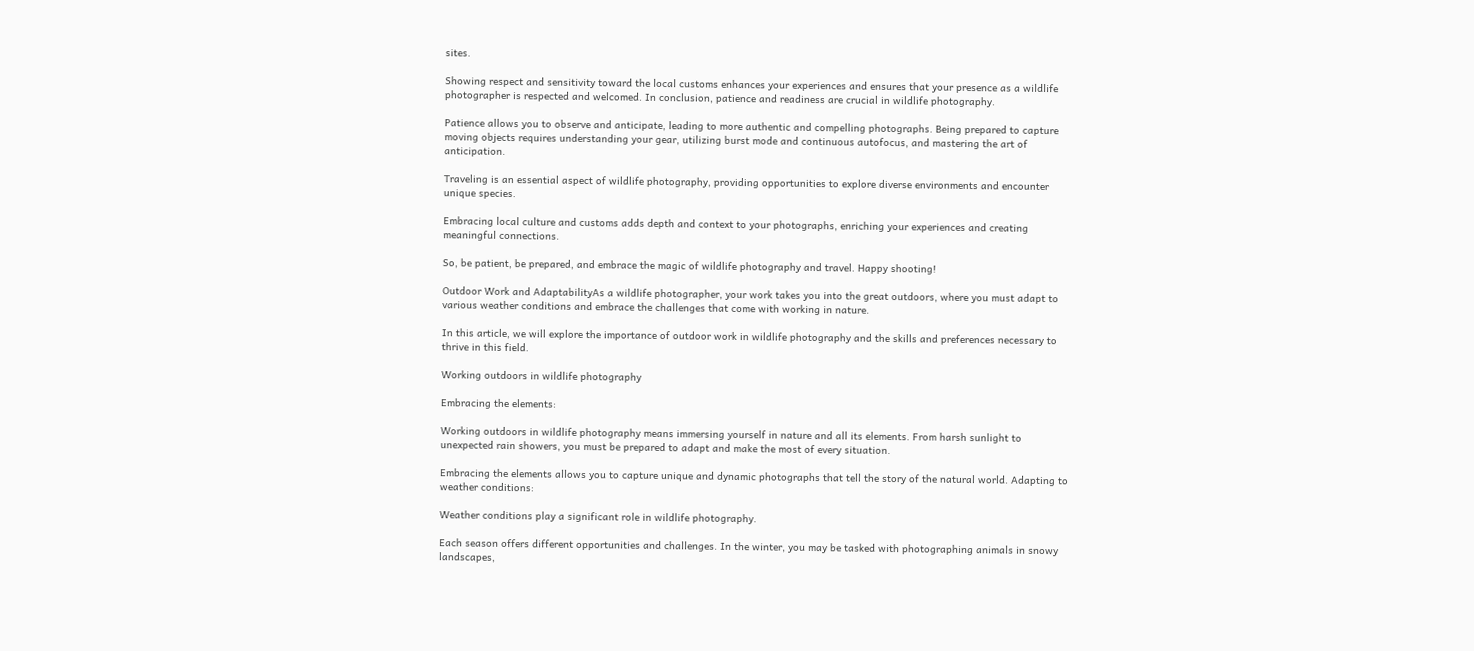sites.

Showing respect and sensitivity toward the local customs enhances your experiences and ensures that your presence as a wildlife photographer is respected and welcomed. In conclusion, patience and readiness are crucial in wildlife photography.

Patience allows you to observe and anticipate, leading to more authentic and compelling photographs. Being prepared to capture moving objects requires understanding your gear, utilizing burst mode and continuous autofocus, and mastering the art of anticipation.

Traveling is an essential aspect of wildlife photography, providing opportunities to explore diverse environments and encounter unique species.

Embracing local culture and customs adds depth and context to your photographs, enriching your experiences and creating meaningful connections.

So, be patient, be prepared, and embrace the magic of wildlife photography and travel. Happy shooting!

Outdoor Work and AdaptabilityAs a wildlife photographer, your work takes you into the great outdoors, where you must adapt to various weather conditions and embrace the challenges that come with working in nature.

In this article, we will explore the importance of outdoor work in wildlife photography and the skills and preferences necessary to thrive in this field.

Working outdoors in wildlife photography

Embracing the elements:

Working outdoors in wildlife photography means immersing yourself in nature and all its elements. From harsh sunlight to unexpected rain showers, you must be prepared to adapt and make the most of every situation.

Embracing the elements allows you to capture unique and dynamic photographs that tell the story of the natural world. Adapting to weather conditions:

Weather conditions play a significant role in wildlife photography.

Each season offers different opportunities and challenges. In the winter, you may be tasked with photographing animals in snowy landscapes,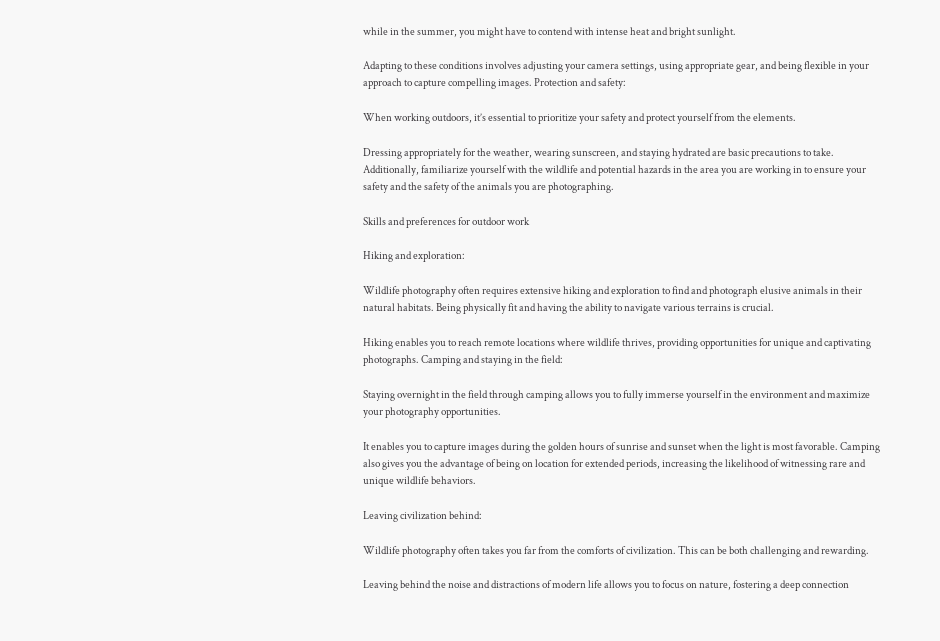while in the summer, you might have to contend with intense heat and bright sunlight.

Adapting to these conditions involves adjusting your camera settings, using appropriate gear, and being flexible in your approach to capture compelling images. Protection and safety:

When working outdoors, it’s essential to prioritize your safety and protect yourself from the elements.

Dressing appropriately for the weather, wearing sunscreen, and staying hydrated are basic precautions to take. Additionally, familiarize yourself with the wildlife and potential hazards in the area you are working in to ensure your safety and the safety of the animals you are photographing.

Skills and preferences for outdoor work

Hiking and exploration:

Wildlife photography often requires extensive hiking and exploration to find and photograph elusive animals in their natural habitats. Being physically fit and having the ability to navigate various terrains is crucial.

Hiking enables you to reach remote locations where wildlife thrives, providing opportunities for unique and captivating photographs. Camping and staying in the field:

Staying overnight in the field through camping allows you to fully immerse yourself in the environment and maximize your photography opportunities.

It enables you to capture images during the golden hours of sunrise and sunset when the light is most favorable. Camping also gives you the advantage of being on location for extended periods, increasing the likelihood of witnessing rare and unique wildlife behaviors.

Leaving civilization behind:

Wildlife photography often takes you far from the comforts of civilization. This can be both challenging and rewarding.

Leaving behind the noise and distractions of modern life allows you to focus on nature, fostering a deep connection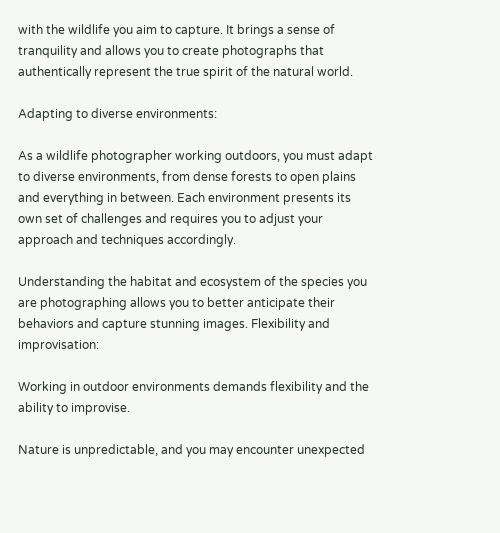with the wildlife you aim to capture. It brings a sense of tranquility and allows you to create photographs that authentically represent the true spirit of the natural world.

Adapting to diverse environments:

As a wildlife photographer working outdoors, you must adapt to diverse environments, from dense forests to open plains and everything in between. Each environment presents its own set of challenges and requires you to adjust your approach and techniques accordingly.

Understanding the habitat and ecosystem of the species you are photographing allows you to better anticipate their behaviors and capture stunning images. Flexibility and improvisation:

Working in outdoor environments demands flexibility and the ability to improvise.

Nature is unpredictable, and you may encounter unexpected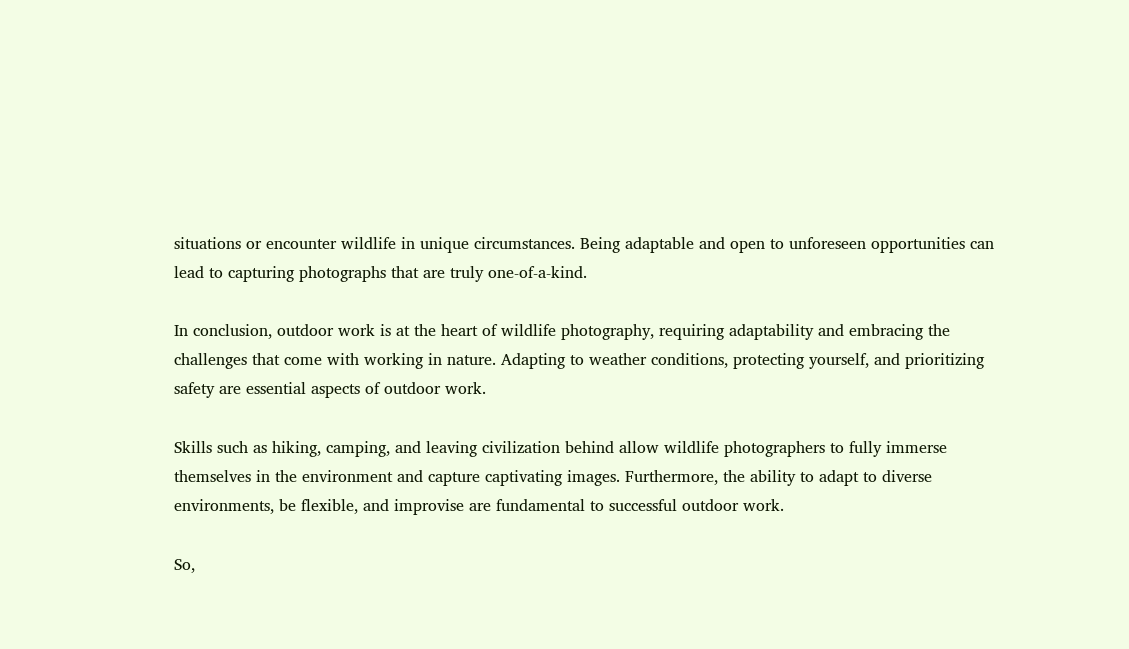situations or encounter wildlife in unique circumstances. Being adaptable and open to unforeseen opportunities can lead to capturing photographs that are truly one-of-a-kind.

In conclusion, outdoor work is at the heart of wildlife photography, requiring adaptability and embracing the challenges that come with working in nature. Adapting to weather conditions, protecting yourself, and prioritizing safety are essential aspects of outdoor work.

Skills such as hiking, camping, and leaving civilization behind allow wildlife photographers to fully immerse themselves in the environment and capture captivating images. Furthermore, the ability to adapt to diverse environments, be flexible, and improvise are fundamental to successful outdoor work.

So,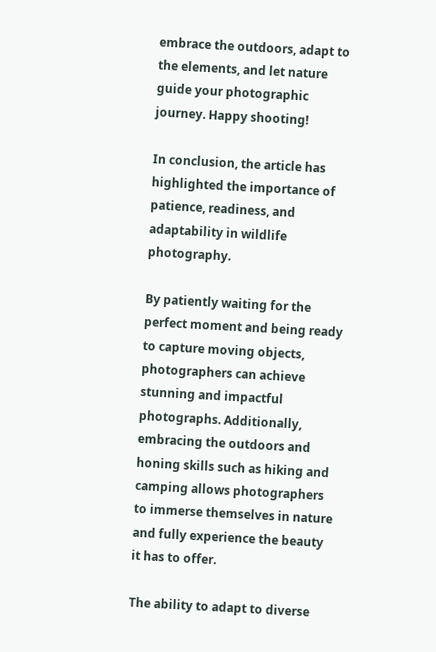embrace the outdoors, adapt to the elements, and let nature guide your photographic journey. Happy shooting!

In conclusion, the article has highlighted the importance of patience, readiness, and adaptability in wildlife photography.

By patiently waiting for the perfect moment and being ready to capture moving objects, photographers can achieve stunning and impactful photographs. Additionally, embracing the outdoors and honing skills such as hiking and camping allows photographers to immerse themselves in nature and fully experience the beauty it has to offer.

The ability to adapt to diverse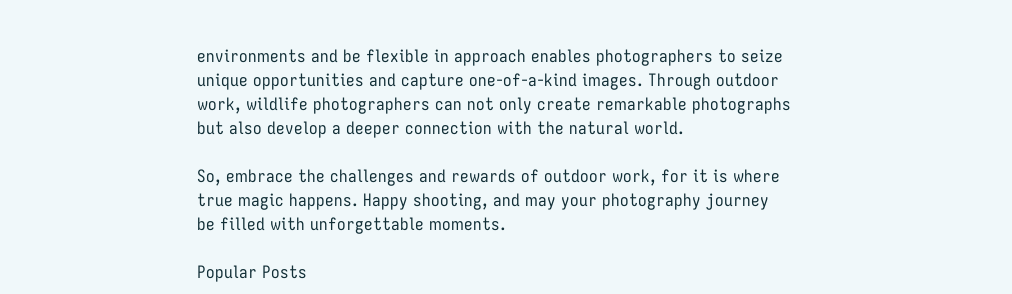environments and be flexible in approach enables photographers to seize unique opportunities and capture one-of-a-kind images. Through outdoor work, wildlife photographers can not only create remarkable photographs but also develop a deeper connection with the natural world.

So, embrace the challenges and rewards of outdoor work, for it is where true magic happens. Happy shooting, and may your photography journey be filled with unforgettable moments.

Popular Posts